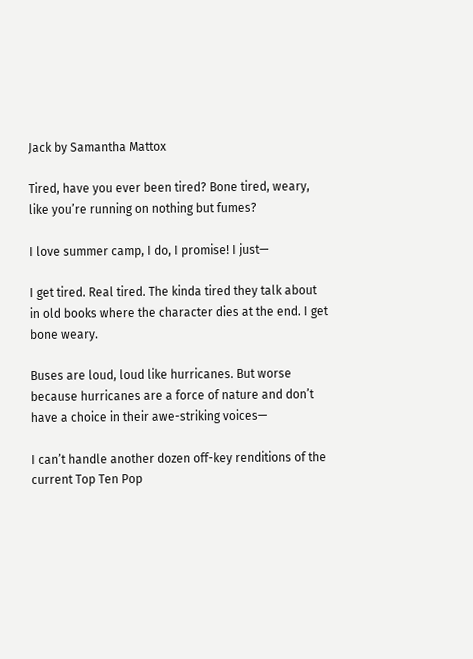Jack by Samantha Mattox

Tired, have you ever been tired? Bone tired, weary, like you’re running on nothing but fumes?

I love summer camp, I do, I promise! I just—

I get tired. Real tired. The kinda tired they talk about in old books where the character dies at the end. I get bone weary.

Buses are loud, loud like hurricanes. But worse because hurricanes are a force of nature and don’t have a choice in their awe-striking voices—

I can’t handle another dozen off-key renditions of the current Top Ten Pop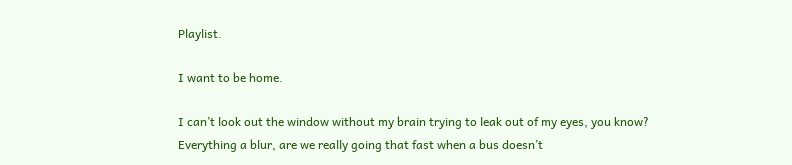Playlist.

I want to be home.

I can’t look out the window without my brain trying to leak out of my eyes, you know? Everything a blur, are we really going that fast when a bus doesn’t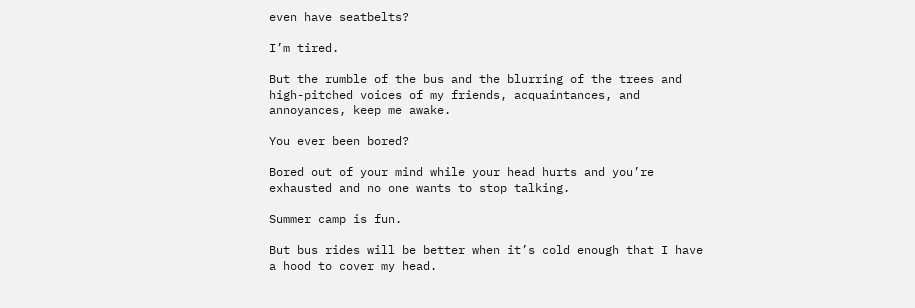even have seatbelts?

I’m tired.

But the rumble of the bus and the blurring of the trees and high-pitched voices of my friends, acquaintances, and annoyances, keep me awake.

You ever been bored?

Bored out of your mind while your head hurts and you’re exhausted and no one wants to stop talking.

Summer camp is fun.

But bus rides will be better when it’s cold enough that I have a hood to cover my head.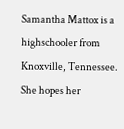Samantha Mattox is a highschooler from Knoxville, Tennessee. She hopes her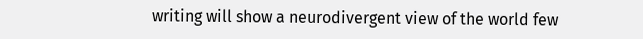writing will show a neurodivergent view of the world few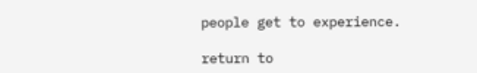people get to experience.

return to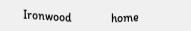Ironwood             home